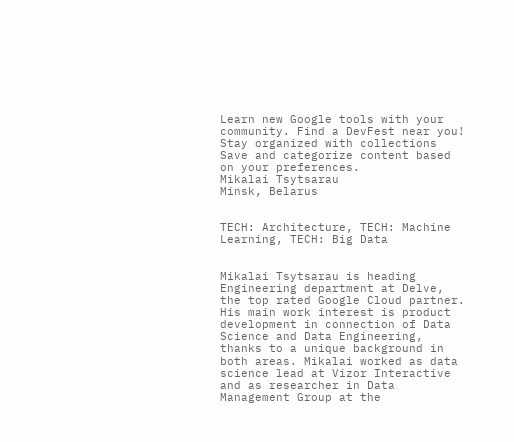Learn new Google tools with your community. Find a DevFest near you!
Stay organized with collections Save and categorize content based on your preferences.
Mikalai Tsytsarau
Minsk, Belarus


TECH: Architecture, TECH: Machine Learning, TECH: Big Data


Mikalai Tsytsarau is heading Engineering department at Delve, the top rated Google Cloud partner. His main work interest is product development in connection of Data Science and Data Engineering, thanks to a unique background in both areas. Mikalai worked as data science lead at Vizor Interactive and as researcher in Data Management Group at the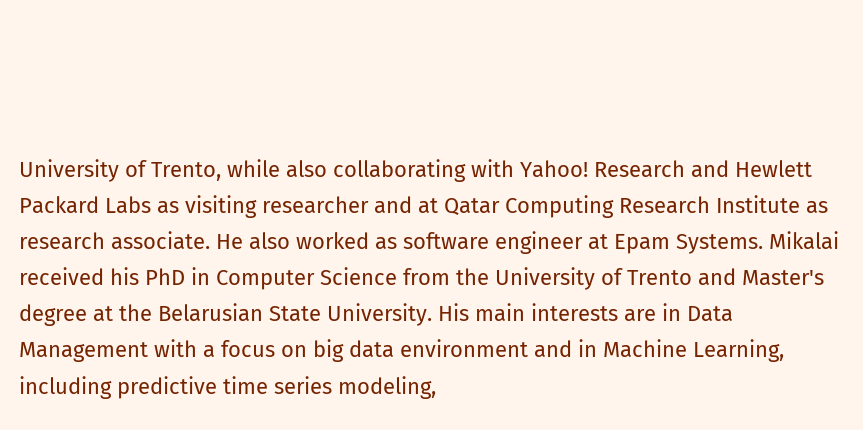University of Trento, while also collaborating with Yahoo! Research and Hewlett Packard Labs as visiting researcher and at Qatar Computing Research Institute as research associate. He also worked as software engineer at Epam Systems. Mikalai received his PhD in Computer Science from the University of Trento and Master's degree at the Belarusian State University. His main interests are in Data Management with a focus on big data environment and in Machine Learning, including predictive time series modeling,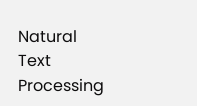Natural Text Processing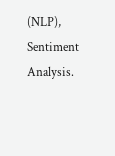(NLP), Sentiment Analysis.